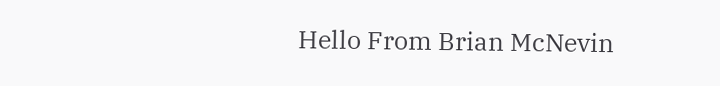Hello From Brian McNevin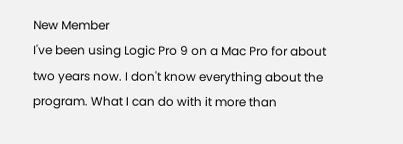New Member
I've been using Logic Pro 9 on a Mac Pro for about two years now. I don't know everything about the program. What I can do with it more than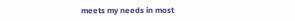meets my needs in most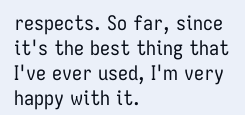respects. So far, since it's the best thing that I've ever used, I'm very happy with it.